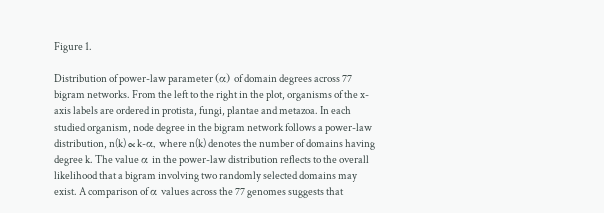Figure 1.

Distribution of power-law parameter (α) of domain degrees across 77 bigram networks. From the left to the right in the plot, organisms of the x-axis labels are ordered in protista, fungi, plantae and metazoa. In each studied organism, node degree in the bigram network follows a power-law distribution, n(k) ∝ k-α, where n(k) denotes the number of domains having degree k. The value α in the power-law distribution reflects to the overall likelihood that a bigram involving two randomly selected domains may exist. A comparison of α values across the 77 genomes suggests that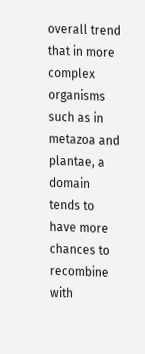overall trend that in more complex organisms such as in metazoa and plantae, a domain tends to have more chances to recombine with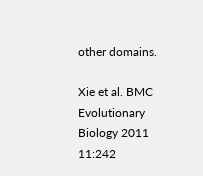other domains.

Xie et al. BMC Evolutionary Biology 2011 11:242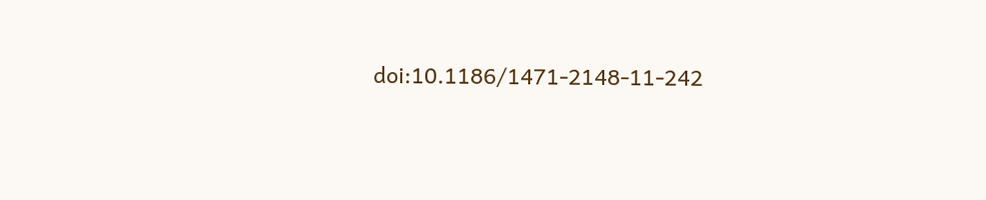doi:10.1186/1471-2148-11-242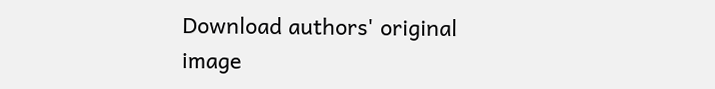Download authors' original image